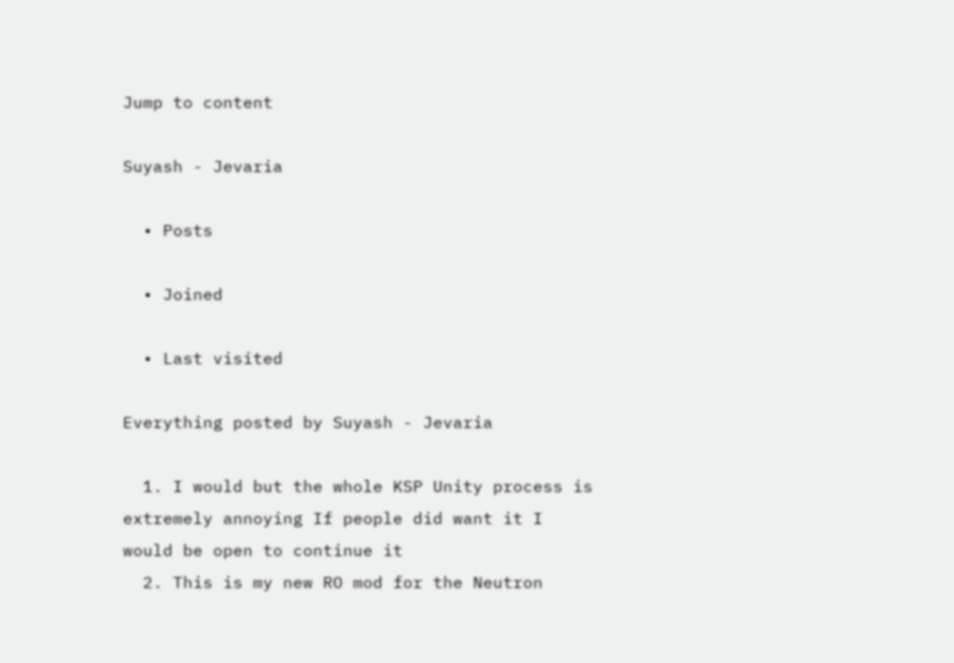Jump to content

Suyash - Jevaria

  • Posts

  • Joined

  • Last visited

Everything posted by Suyash - Jevaria

  1. I would but the whole KSP Unity process is extremely annoying If people did want it I would be open to continue it
  2. This is my new RO mod for the Neutron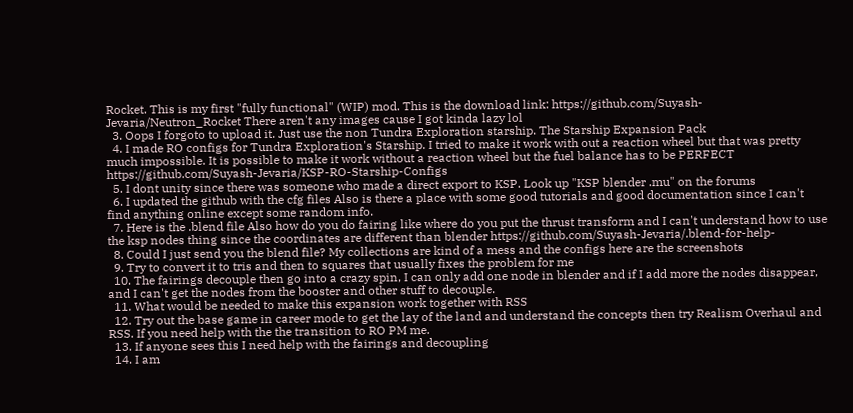Rocket. This is my first "fully functional" (WIP) mod. This is the download link: https://github.com/Suyash-Jevaria/Neutron_Rocket There aren't any images cause I got kinda lazy lol
  3. Oops I forgoto to upload it. Just use the non Tundra Exploration starship. The Starship Expansion Pack
  4. I made RO configs for Tundra Exploration's Starship. I tried to make it work with out a reaction wheel but that was pretty much impossible. It is possible to make it work without a reaction wheel but the fuel balance has to be PERFECT https://github.com/Suyash-Jevaria/KSP-RO-Starship-Configs
  5. I dont unity since there was someone who made a direct export to KSP. Look up "KSP blender .mu" on the forums
  6. I updated the github with the cfg files Also is there a place with some good tutorials and good documentation since I can't find anything online except some random info.
  7. Here is the .blend file Also how do you do fairing like where do you put the thrust transform and I can't understand how to use the ksp nodes thing since the coordinates are different than blender https://github.com/Suyash-Jevaria/.blend-for-help-
  8. Could I just send you the blend file? My collections are kind of a mess and the configs here are the screenshots
  9. Try to convert it to tris and then to squares that usually fixes the problem for me
  10. The fairings decouple then go into a crazy spin, I can only add one node in blender and if I add more the nodes disappear, and I can't get the nodes from the booster and other stuff to decouple.
  11. What would be needed to make this expansion work together with RSS
  12. Try out the base game in career mode to get the lay of the land and understand the concepts then try Realism Overhaul and RSS. If you need help with the the transition to RO PM me.
  13. If anyone sees this I need help with the fairings and decoupling
  14. I am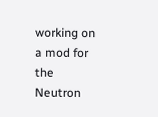working on a mod for the Neutron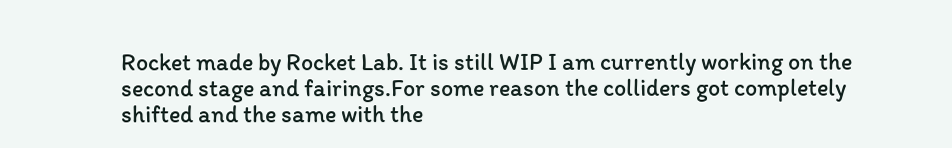Rocket made by Rocket Lab. It is still WIP I am currently working on the second stage and fairings.For some reason the colliders got completely shifted and the same with the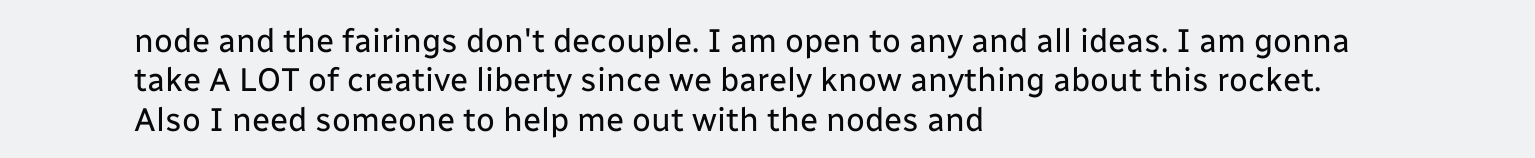node and the fairings don't decouple. I am open to any and all ideas. I am gonna take A LOT of creative liberty since we barely know anything about this rocket. Also I need someone to help me out with the nodes and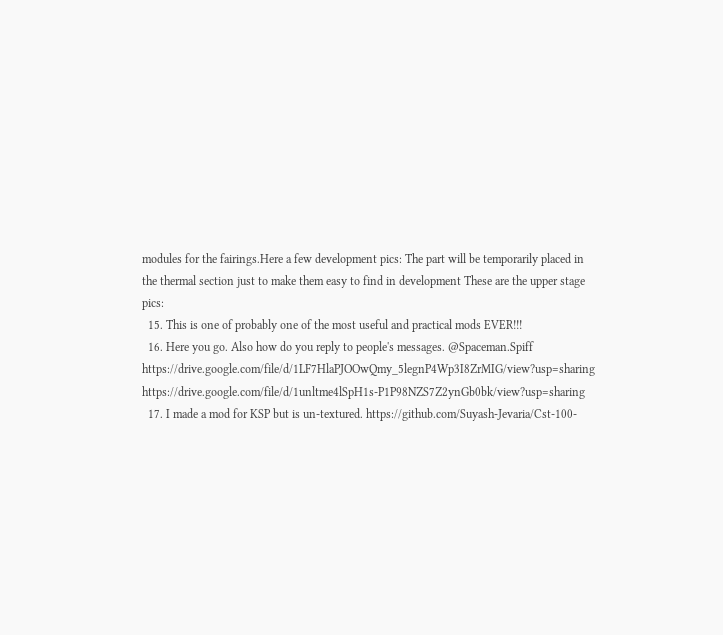modules for the fairings.Here a few development pics: The part will be temporarily placed in the thermal section just to make them easy to find in development These are the upper stage pics:
  15. This is one of probably one of the most useful and practical mods EVER!!!
  16. Here you go. Also how do you reply to people's messages. @Spaceman.Spiff https://drive.google.com/file/d/1LF7HlaPJOOwQmy_5legnP4Wp3I8ZrMIG/view?usp=sharing https://drive.google.com/file/d/1unltme4lSpH1s-P1P98NZS7Z2ynGb0bk/view?usp=sharing
  17. I made a mod for KSP but is un-textured. https://github.com/Suyash-Jevaria/Cst-100-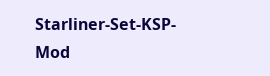Starliner-Set-KSP-Mod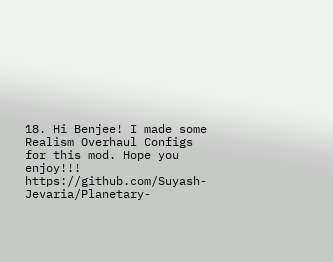18. Hi Benjee! I made some Realism Overhaul Configs for this mod. Hope you enjoy!!! https://github.com/Suyash-Jevaria/Planetary-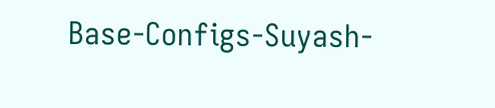Base-Configs-Suyash-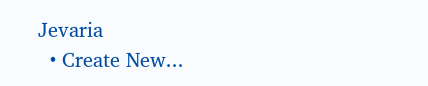Jevaria
  • Create New...